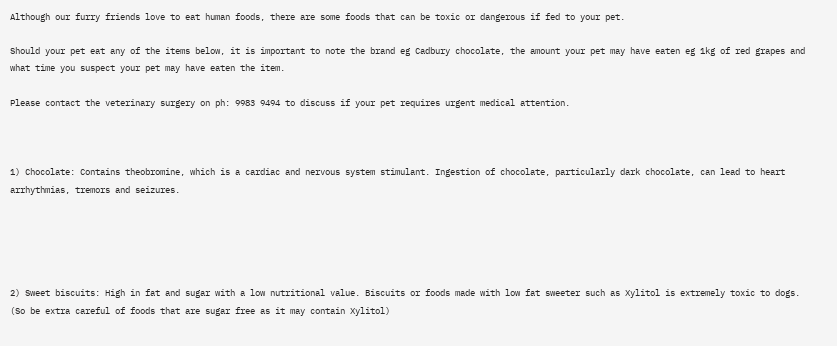Although our furry friends love to eat human foods, there are some foods that can be toxic or dangerous if fed to your pet.

Should your pet eat any of the items below, it is important to note the brand eg Cadbury chocolate, the amount your pet may have eaten eg 1kg of red grapes and what time you suspect your pet may have eaten the item.

Please contact the veterinary surgery on ph: 9983 9494 to discuss if your pet requires urgent medical attention.



1) Chocolate: Contains theobromine, which is a cardiac and nervous system stimulant. Ingestion of chocolate, particularly dark chocolate, can lead to heart arrhythmias, tremors and seizures.





2) Sweet biscuits: High in fat and sugar with a low nutritional value. Biscuits or foods made with low fat sweeter such as Xylitol is extremely toxic to dogs. (So be extra careful of foods that are sugar free as it may contain Xylitol)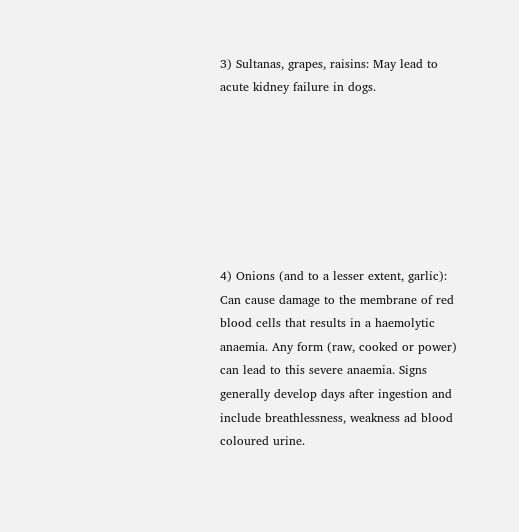3) Sultanas, grapes, raisins: May lead to acute kidney failure in dogs.







4) Onions (and to a lesser extent, garlic): Can cause damage to the membrane of red blood cells that results in a haemolytic anaemia. Any form (raw, cooked or power) can lead to this severe anaemia. Signs generally develop days after ingestion and include breathlessness, weakness ad blood coloured urine.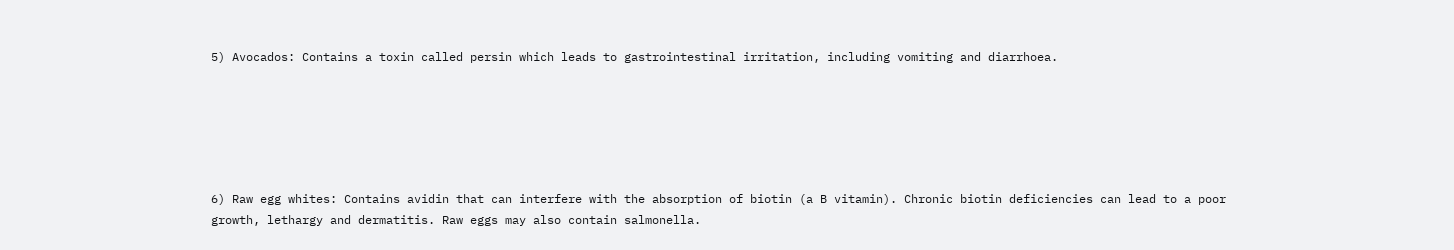5) Avocados: Contains a toxin called persin which leads to gastrointestinal irritation, including vomiting and diarrhoea.






6) Raw egg whites: Contains avidin that can interfere with the absorption of biotin (a B vitamin). Chronic biotin deficiencies can lead to a poor growth, lethargy and dermatitis. Raw eggs may also contain salmonella.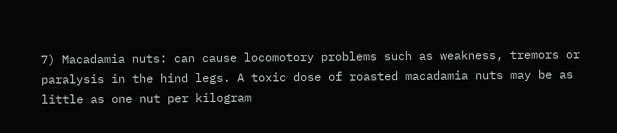7) Macadamia nuts: can cause locomotory problems such as weakness, tremors or paralysis in the hind legs. A toxic dose of roasted macadamia nuts may be as little as one nut per kilogram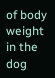of body weight in the dog